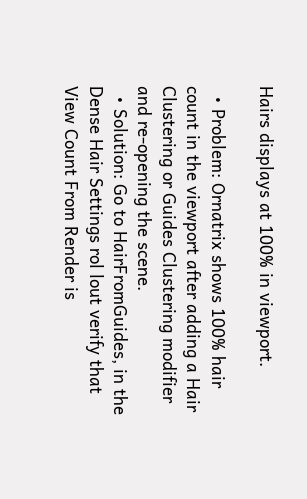Hairs displays at 100% in viewport.

  • Problem: Ornatrix shows 100% hair count in the viewport after adding a Hair Clustering or Guides Clustering modifier and re-opening the scene.
  • Solution: Go to HairFromGuides, in the Dense Hair Settings rol lout verify that View Count From Render is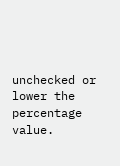unchecked or lower the percentage value.